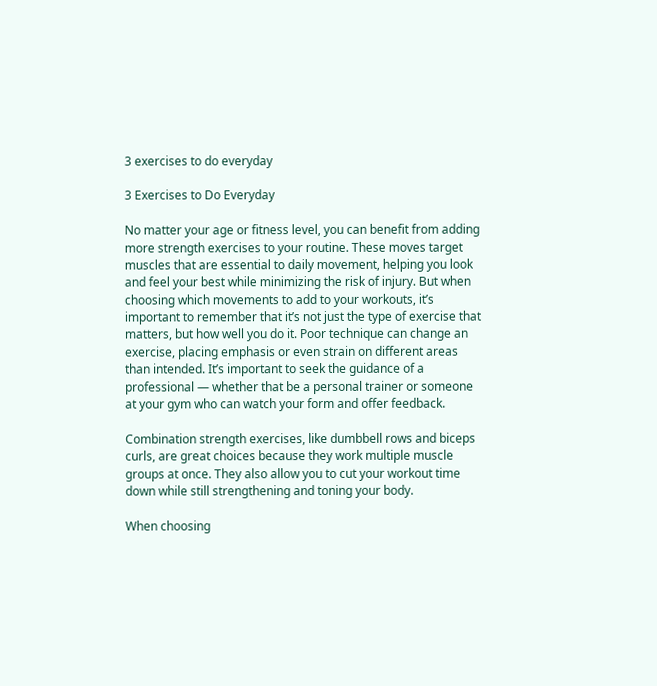3 exercises to do everyday

3 Exercises to Do Everyday

No matter your age or fitness level, you can benefit from adding more strength exercises to your routine. These moves target muscles that are essential to daily movement, helping you look and feel your best while minimizing the risk of injury. But when choosing which movements to add to your workouts, it’s important to remember that it’s not just the type of exercise that matters, but how well you do it. Poor technique can change an exercise, placing emphasis or even strain on different areas than intended. It’s important to seek the guidance of a professional — whether that be a personal trainer or someone at your gym who can watch your form and offer feedback.

Combination strength exercises, like dumbbell rows and biceps curls, are great choices because they work multiple muscle groups at once. They also allow you to cut your workout time down while still strengthening and toning your body.

When choosing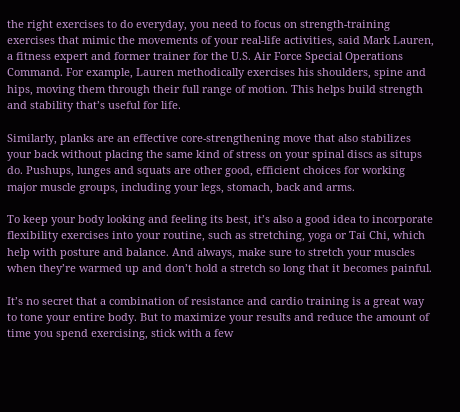the right exercises to do everyday, you need to focus on strength-training exercises that mimic the movements of your real-life activities, said Mark Lauren, a fitness expert and former trainer for the U.S. Air Force Special Operations Command. For example, Lauren methodically exercises his shoulders, spine and hips, moving them through their full range of motion. This helps build strength and stability that’s useful for life.

Similarly, planks are an effective core-strengthening move that also stabilizes your back without placing the same kind of stress on your spinal discs as situps do. Pushups, lunges and squats are other good, efficient choices for working major muscle groups, including your legs, stomach, back and arms.

To keep your body looking and feeling its best, it’s also a good idea to incorporate flexibility exercises into your routine, such as stretching, yoga or Tai Chi, which help with posture and balance. And always, make sure to stretch your muscles when they’re warmed up and don’t hold a stretch so long that it becomes painful.

It’s no secret that a combination of resistance and cardio training is a great way to tone your entire body. But to maximize your results and reduce the amount of time you spend exercising, stick with a few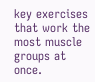key exercises that work the most muscle groups at once.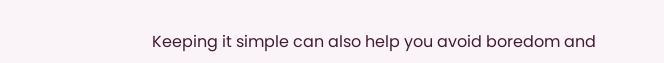Keeping it simple can also help you avoid boredom and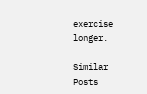exercise longer.

Similar Posts